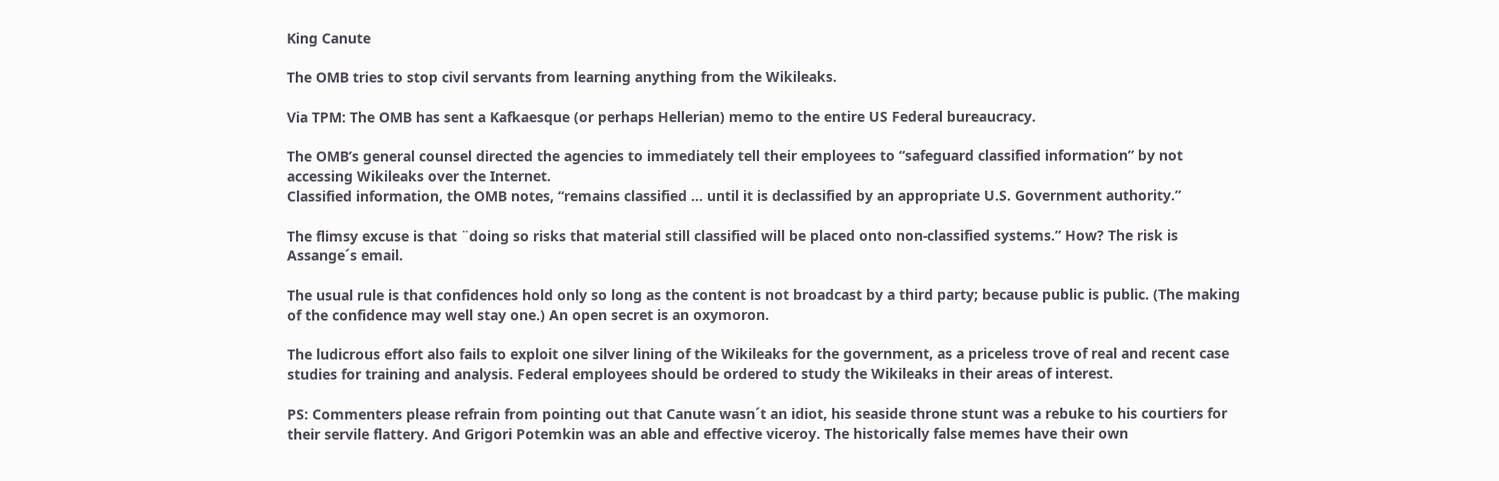King Canute

The OMB tries to stop civil servants from learning anything from the Wikileaks.

Via TPM: The OMB has sent a Kafkaesque (or perhaps Hellerian) memo to the entire US Federal bureaucracy.

The OMB’s general counsel directed the agencies to immediately tell their employees to “safeguard classified information” by not accessing Wikileaks over the Internet.
Classified information, the OMB notes, “remains classified … until it is declassified by an appropriate U.S. Government authority.”

The flimsy excuse is that ¨doing so risks that material still classified will be placed onto non-classified systems.” How? The risk is Assange´s email.

The usual rule is that confidences hold only so long as the content is not broadcast by a third party; because public is public. (The making of the confidence may well stay one.) An open secret is an oxymoron.

The ludicrous effort also fails to exploit one silver lining of the Wikileaks for the government, as a priceless trove of real and recent case studies for training and analysis. Federal employees should be ordered to study the Wikileaks in their areas of interest.

PS: Commenters please refrain from pointing out that Canute wasn´t an idiot, his seaside throne stunt was a rebuke to his courtiers for their servile flattery. And Grigori Potemkin was an able and effective viceroy. The historically false memes have their own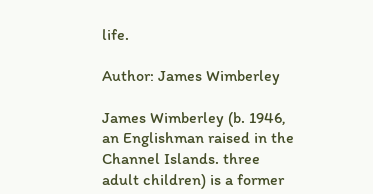life.

Author: James Wimberley

James Wimberley (b. 1946, an Englishman raised in the Channel Islands. three adult children) is a former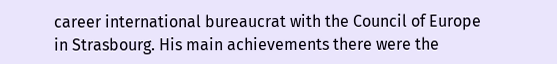career international bureaucrat with the Council of Europe in Strasbourg. His main achievements there were the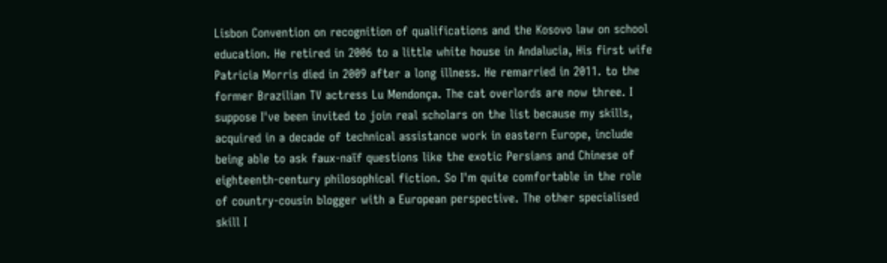Lisbon Convention on recognition of qualifications and the Kosovo law on school education. He retired in 2006 to a little white house in Andalucia, His first wife Patricia Morris died in 2009 after a long illness. He remarried in 2011. to the former Brazilian TV actress Lu Mendonça. The cat overlords are now three. I suppose I've been invited to join real scholars on the list because my skills, acquired in a decade of technical assistance work in eastern Europe, include being able to ask faux-naïf questions like the exotic Persians and Chinese of eighteenth-century philosophical fiction. So I'm quite comfortable in the role of country-cousin blogger with a European perspective. The other specialised skill I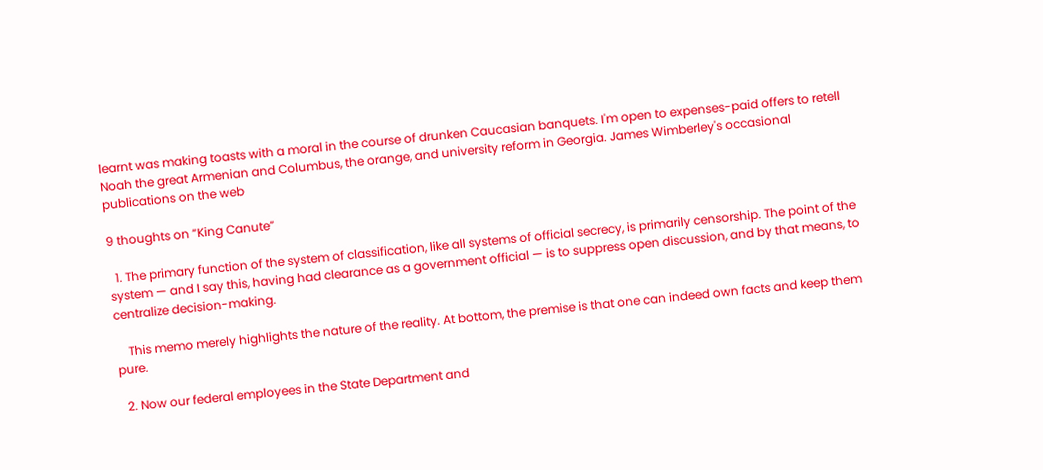learnt was making toasts with a moral in the course of drunken Caucasian banquets. I'm open to expenses-paid offers to retell Noah the great Armenian and Columbus, the orange, and university reform in Georgia. James Wimberley's occasional publications on the web

9 thoughts on “King Canute”

  1. The primary function of the system of classification, like all systems of official secrecy, is primarily censorship. The point of the system — and I say this, having had clearance as a government official — is to suppress open discussion, and by that means, to centralize decision-making.

    This memo merely highlights the nature of the reality. At bottom, the premise is that one can indeed own facts and keep them pure.

  2. Now our federal employees in the State Department and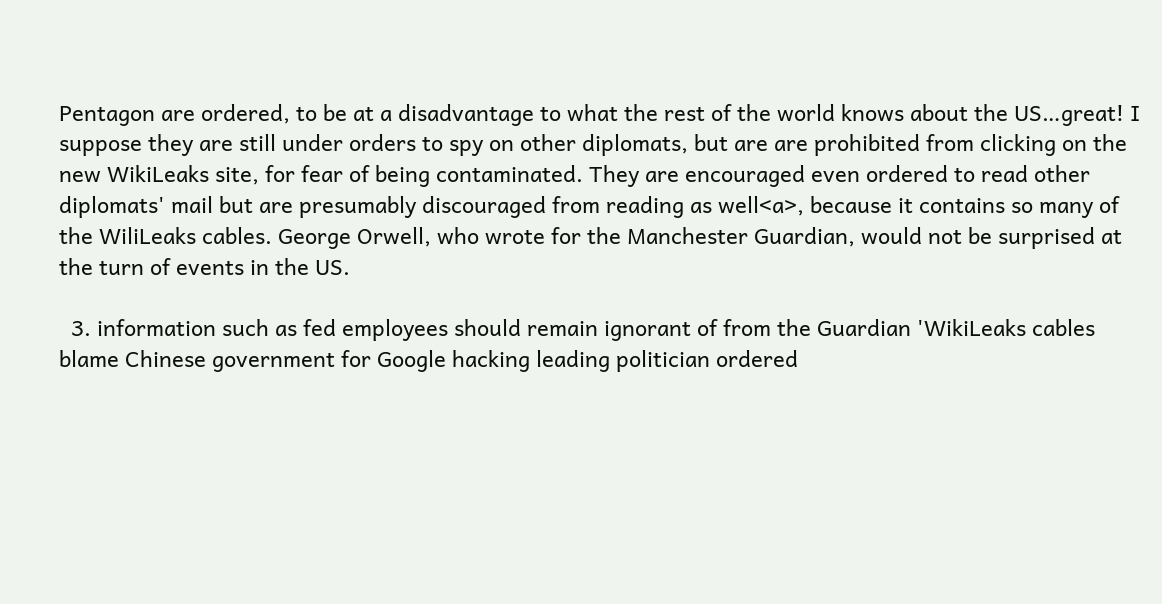Pentagon are ordered, to be at a disadvantage to what the rest of the world knows about the US…great! I suppose they are still under orders to spy on other diplomats, but are are prohibited from clicking on the new WikiLeaks site, for fear of being contaminated. They are encouraged even ordered to read other diplomats' mail but are presumably discouraged from reading as well<a>, because it contains so many of the WiliLeaks cables. George Orwell, who wrote for the Manchester Guardian, would not be surprised at the turn of events in the US.

  3. information such as fed employees should remain ignorant of from the Guardian 'WikiLeaks cables blame Chinese government for Google hacking leading politician ordered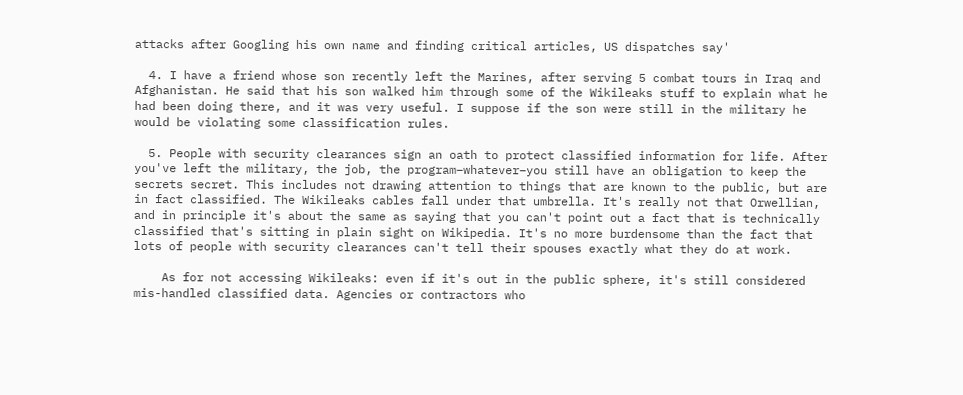attacks after Googling his own name and finding critical articles, US dispatches say'

  4. I have a friend whose son recently left the Marines, after serving 5 combat tours in Iraq and Afghanistan. He said that his son walked him through some of the Wikileaks stuff to explain what he had been doing there, and it was very useful. I suppose if the son were still in the military he would be violating some classification rules.

  5. People with security clearances sign an oath to protect classified information for life. After you've left the military, the job, the program–whatever–you still have an obligation to keep the secrets secret. This includes not drawing attention to things that are known to the public, but are in fact classified. The Wikileaks cables fall under that umbrella. It's really not that Orwellian, and in principle it's about the same as saying that you can't point out a fact that is technically classified that's sitting in plain sight on Wikipedia. It's no more burdensome than the fact that lots of people with security clearances can't tell their spouses exactly what they do at work.

    As for not accessing Wikileaks: even if it's out in the public sphere, it's still considered mis-handled classified data. Agencies or contractors who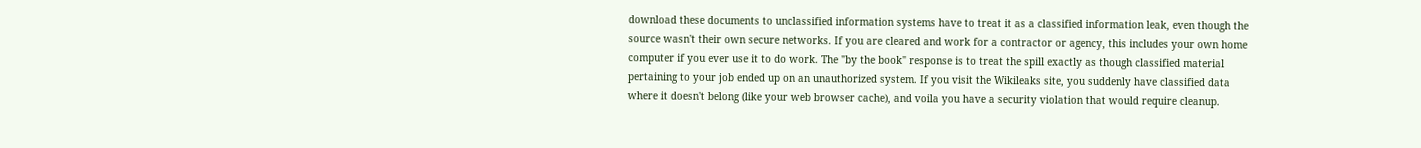download these documents to unclassified information systems have to treat it as a classified information leak, even though the source wasn't their own secure networks. If you are cleared and work for a contractor or agency, this includes your own home computer if you ever use it to do work. The "by the book" response is to treat the spill exactly as though classified material pertaining to your job ended up on an unauthorized system. If you visit the Wikileaks site, you suddenly have classified data where it doesn't belong (like your web browser cache), and voila you have a security violation that would require cleanup.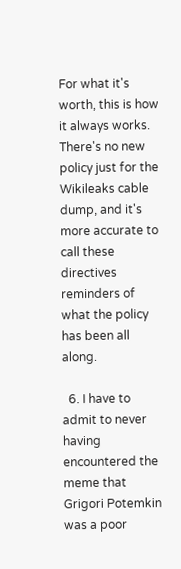For what it's worth, this is how it always works. There's no new policy just for the Wikileaks cable dump, and it's more accurate to call these directives reminders of what the policy has been all along.

  6. I have to admit to never having encountered the meme that Grigori Potemkin was a poor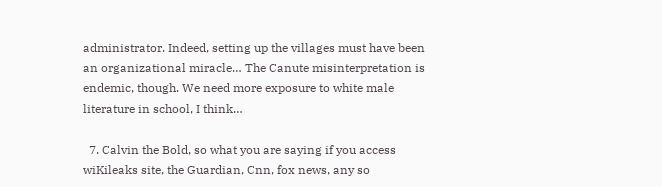administrator. Indeed, setting up the villages must have been an organizational miracle… The Canute misinterpretation is endemic, though. We need more exposure to white male literature in school, I think…

  7. Calvin the Bold, so what you are saying if you access wiKileaks site, the Guardian, Cnn, fox news, any so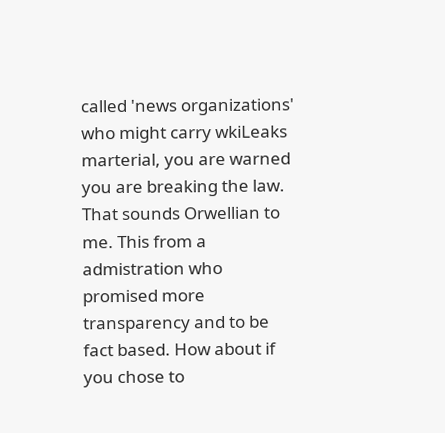called 'news organizations' who might carry wkiLeaks marterial, you are warned you are breaking the law. That sounds Orwellian to me. This from a admistration who promised more transparency and to be fact based. How about if you chose to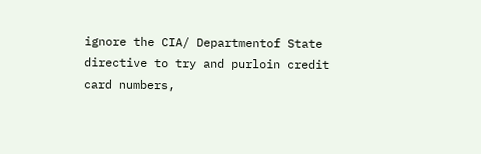ignore the CIA/ Departmentof State directive to try and purloin credit card numbers,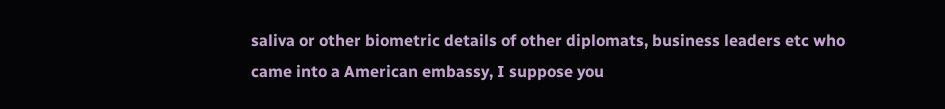saliva or other biometric details of other diplomats, business leaders etc who came into a American embassy, I suppose you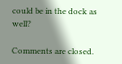could be in the dock as well?

Comments are closed.